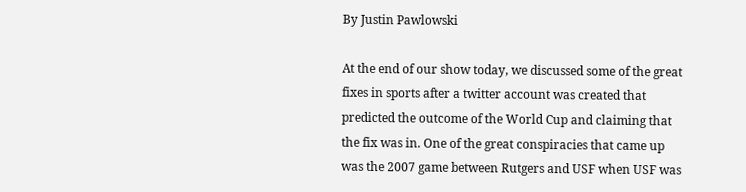By Justin Pawlowski

At the end of our show today, we discussed some of the great fixes in sports after a twitter account was created that predicted the outcome of the World Cup and claiming that the fix was in. One of the great conspiracies that came up was the 2007 game between Rutgers and USF when USF was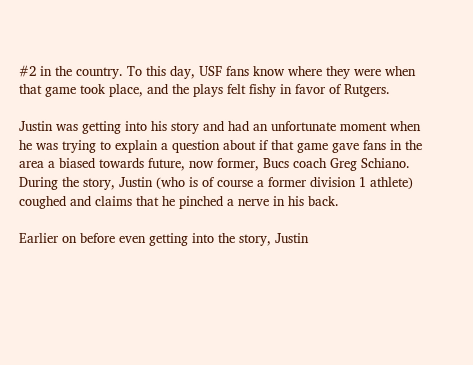#2 in the country. To this day, USF fans know where they were when that game took place, and the plays felt fishy in favor of Rutgers.

Justin was getting into his story and had an unfortunate moment when he was trying to explain a question about if that game gave fans in the area a biased towards future, now former, Bucs coach Greg Schiano. During the story, Justin (who is of course a former division 1 athlete) coughed and claims that he pinched a nerve in his back.

Earlier on before even getting into the story, Justin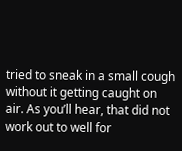tried to sneak in a small cough without it getting caught on air. As you’ll hear, that did not work out to well for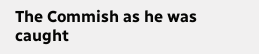The Commish as he was caught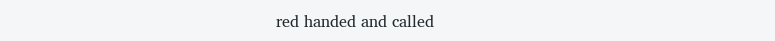red handed and called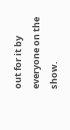out for it by everyone on the show.